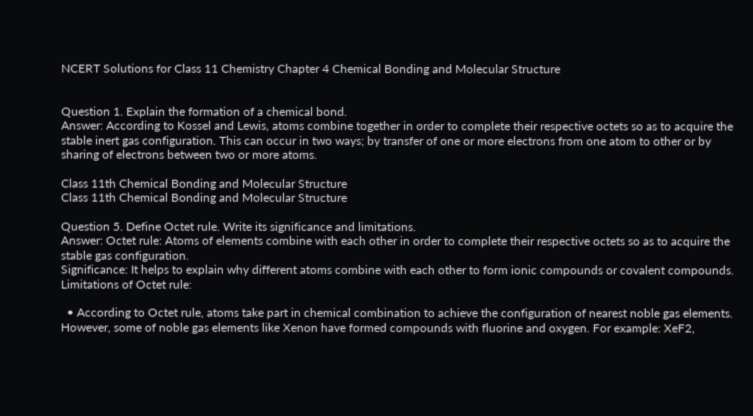NCERT Solutions for Class 11 Chemistry Chapter 4 Chemical Bonding and Molecular Structure


Question 1. Explain the formation of a chemical bond.
Answer: According to Kossel and Lewis, atoms combine together in order to complete their respective octets so as to acquire the stable inert gas configuration. This can occur in two ways; by transfer of one or more electrons from one atom to other or by sharing of electrons between two or more atoms.

Class 11th Chemical Bonding and Molecular Structure
Class 11th Chemical Bonding and Molecular Structure

Question 5. Define Octet rule. Write its significance and limitations.
Answer: Octet rule: Atoms of elements combine with each other in order to complete their respective octets so as to acquire the stable gas configuration.
Significance: It helps to explain why different atoms combine with each other to form ionic compounds or covalent compounds.
Limitations of Octet rule:

  • According to Octet rule, atoms take part in chemical combination to achieve the configuration of nearest noble gas elements. However, some of noble gas elements like Xenon have formed compounds with fluorine and oxygen. For example: XeF2,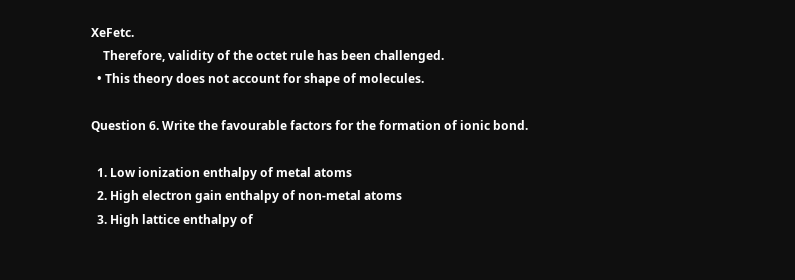XeFetc.
    Therefore, validity of the octet rule has been challenged.
  • This theory does not account for shape of molecules.

Question 6. Write the favourable factors for the formation of ionic bond.

  1. Low ionization enthalpy of metal atoms
  2. High electron gain enthalpy of non-metal atoms
  3. High lattice enthalpy of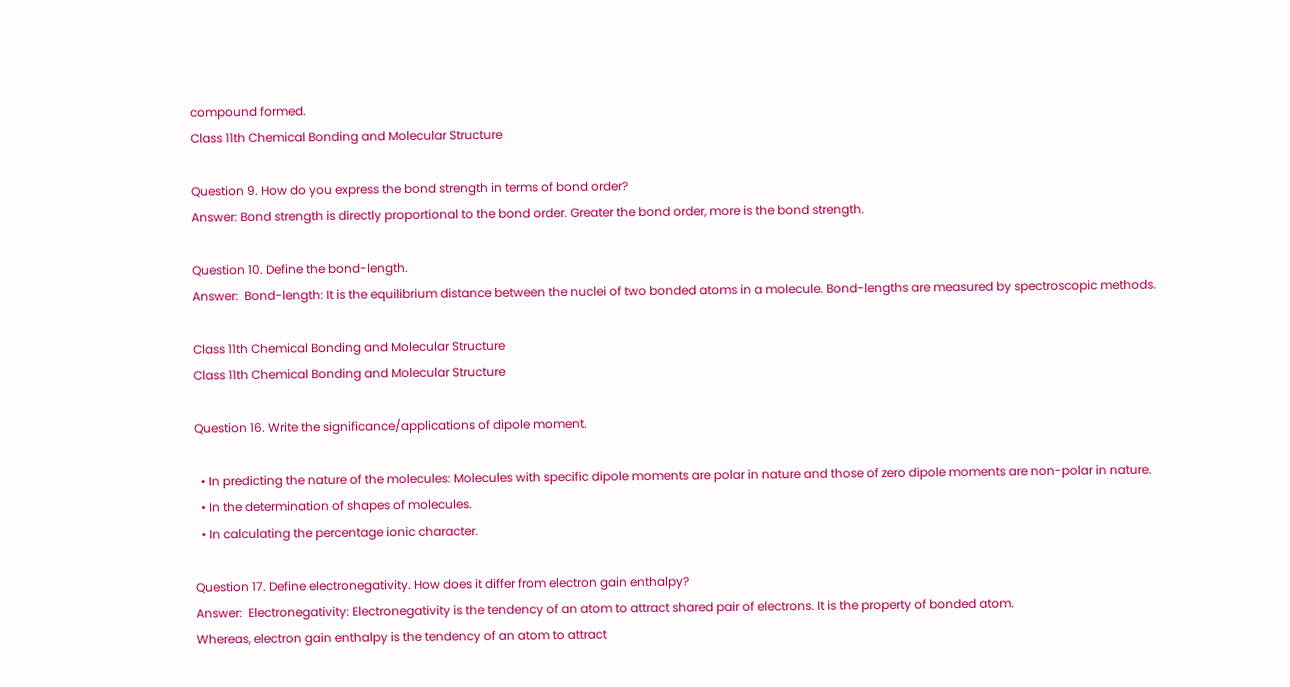compound formed.
Class 11th Chemical Bonding and Molecular Structure

Question 9. How do you express the bond strength in terms of bond order?
Answer: Bond strength is directly proportional to the bond order. Greater the bond order, more is the bond strength.

Question 10. Define the bond-length.
Answer:  Bond-length: It is the equilibrium distance between the nuclei of two bonded atoms in a molecule. Bond-lengths are measured by spectroscopic methods.

Class 11th Chemical Bonding and Molecular Structure
Class 11th Chemical Bonding and Molecular Structure

Question 16. Write the significance/applications of dipole moment.

  • In predicting the nature of the molecules: Molecules with specific dipole moments are polar in nature and those of zero dipole moments are non-polar in nature.
  • In the determination of shapes of molecules.
  • In calculating the percentage ionic character.

Question 17. Define electronegativity. How does it differ from electron gain enthalpy?
Answer:  Electronegativity: Electronegativity is the tendency of an atom to attract shared pair of electrons. It is the property of bonded atom.
Whereas, electron gain enthalpy is the tendency of an atom to attract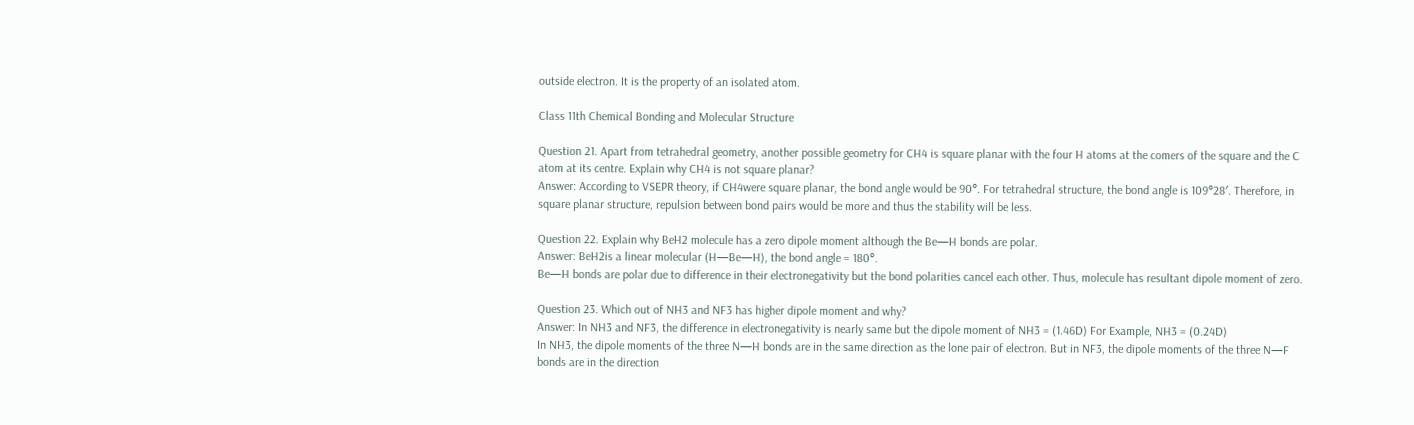outside electron. It is the property of an isolated atom.

Class 11th Chemical Bonding and Molecular Structure

Question 21. Apart from tetrahedral geometry, another possible geometry for CH4 is square planar with the four H atoms at the comers of the square and the C atom at its centre. Explain why CH4 is not square planar?
Answer: According to VSEPR theory, if CH4were square planar, the bond angle would be 90°. For tetrahedral structure, the bond angle is 109°28′. Therefore, in square planar structure, repulsion between bond pairs would be more and thus the stability will be less.

Question 22. Explain why BeH2 molecule has a zero dipole moment although the Be—H bonds are polar.
Answer: BeH2is a linear molecular (H—Be—H), the bond angle = 180°.
Be—H bonds are polar due to difference in their electronegativity but the bond polarities cancel each other. Thus, molecule has resultant dipole moment of zero.

Question 23. Which out of NH3 and NF3 has higher dipole moment and why?
Answer: In NH3 and NF3, the difference in electronegativity is nearly same but the dipole moment of NH3 = (1.46D) For Example, NH3 = (0.24D)
In NH3, the dipole moments of the three N—H bonds are in the same direction as the lone pair of electron. But in NF3, the dipole moments of the three N—F bonds are in the direction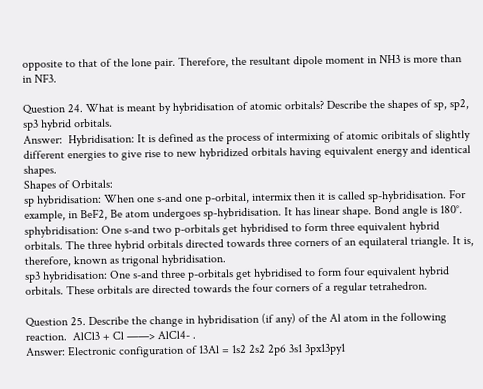opposite to that of the lone pair. Therefore, the resultant dipole moment in NH3 is more than in NF3.

Question 24. What is meant by hybridisation of atomic orbitals? Describe the shapes of sp, sp2, sp3 hybrid orbitals.
Answer:  Hybridisation: It is defined as the process of intermixing of atomic oribitals of slightly different energies to give rise to new hybridized orbitals having equivalent energy and identical shapes.
Shapes of Orbitals:
sp hybridisation: When one s-and one p-orbital, intermix then it is called sp-hybridisation. For example, in BeF2, Be atom undergoes sp-hybridisation. It has linear shape. Bond angle is 180°.
sphybridisation: One s-and two p-orbitals get hybridised to form three equivalent hybrid orbitals. The three hybrid orbitals directed towards three corners of an equilateral triangle. It is, therefore, known as trigonal hybridisation.
sp3 hybridisation: One s-and three p-orbitals get hybridised to form four equivalent hybrid orbitals. These orbitals are directed towards the four corners of a regular tetrahedron.

Question 25. Describe the change in hybridisation (if any) of the Al atom in the following reaction.  AlCl3 + Cl ——> AlCl4- .
Answer: Electronic configuration of 13Al = 1s2 2s2 2p6 3s1 3px13py1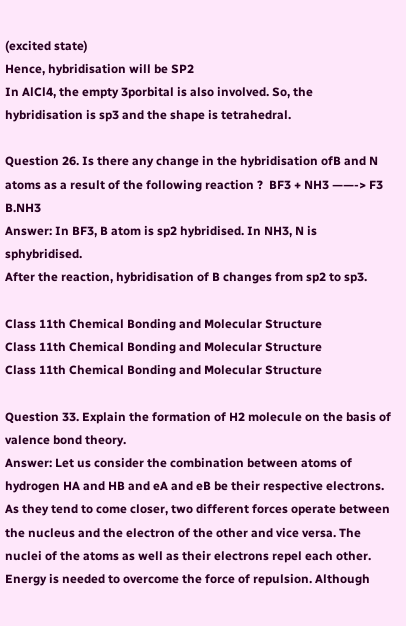(excited state)
Hence, hybridisation will be SP2
In AlCl4, the empty 3porbital is also involved. So, the hybridisation is sp3 and the shape is tetrahedral.

Question 26. Is there any change in the hybridisation ofB and N atoms as a result of the following reaction ?  BF3 + NH3 ——-> F3 B.NH3
Answer: In BF3, B atom is sp2 hybridised. In NH3, N is sphybridised.
After the reaction, hybridisation of B changes from sp2 to sp3.

Class 11th Chemical Bonding and Molecular Structure
Class 11th Chemical Bonding and Molecular Structure
Class 11th Chemical Bonding and Molecular Structure

Question 33. Explain the formation of H2 molecule on the basis of valence bond theory.
Answer: Let us consider the combination between atoms of hydrogen HA and HB and eA and eB be their respective electrons.
As they tend to come closer, two different forces operate between the nucleus and the electron of the other and vice versa. The nuclei of the atoms as well as their electrons repel each other. Energy is needed to overcome the force of repulsion. Although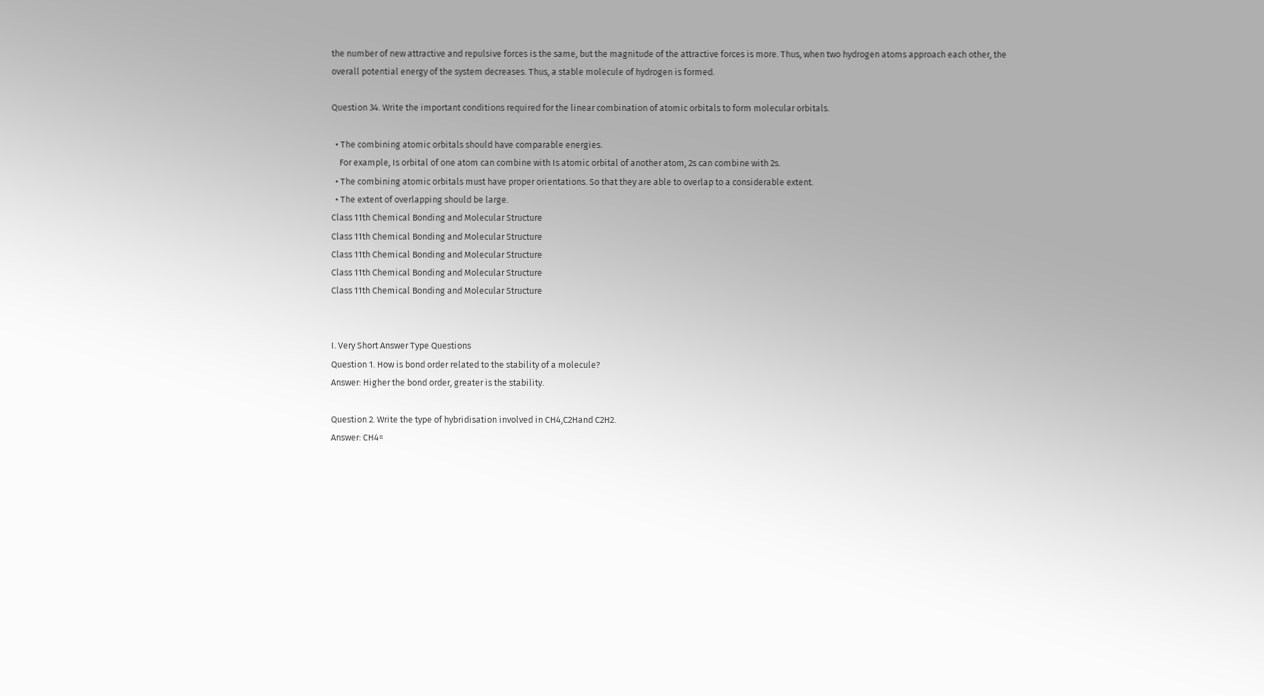the number of new attractive and repulsive forces is the same, but the magnitude of the attractive forces is more. Thus, when two hydrogen atoms approach each other, the overall potential energy of the system decreases. Thus, a stable molecule of hydrogen is formed.

Question 34. Write the important conditions required for the linear combination of atomic orbitals to form molecular orbitals.

  • The combining atomic orbitals should have comparable energies.
    For example, Is orbital of one atom can combine with Is atomic orbital of another atom, 2s can combine with 2s.
  • The combining atomic orbitals must have proper orientations. So that they are able to overlap to a considerable extent.
  • The extent of overlapping should be large.
Class 11th Chemical Bonding and Molecular Structure
Class 11th Chemical Bonding and Molecular Structure
Class 11th Chemical Bonding and Molecular Structure
Class 11th Chemical Bonding and Molecular Structure
Class 11th Chemical Bonding and Molecular Structure


I. Very Short Answer Type Questions
Question 1. How is bond order related to the stability of a molecule?
Answer: Higher the bond order, greater is the stability.

Question 2. Write the type of hybridisation involved in CH4,C2Hand C2H2.
Answer: CH4=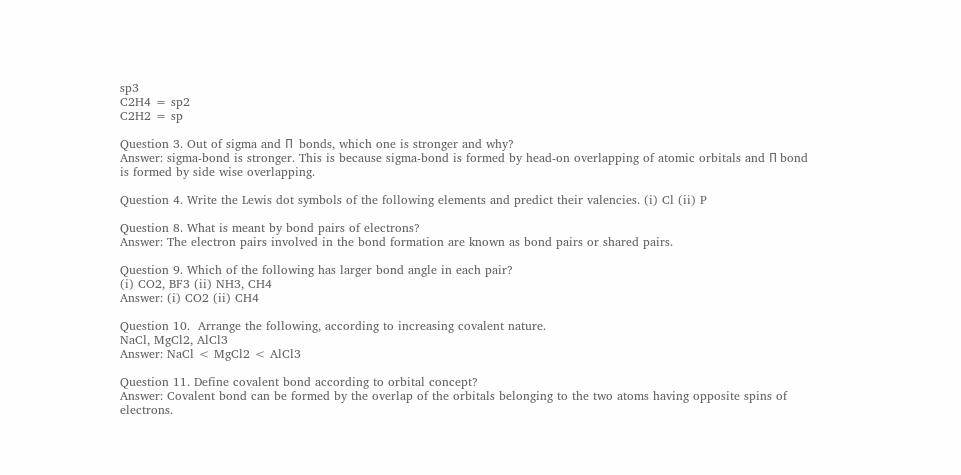sp3
C2H4 = sp2
C2H2 = sp

Question 3. Out of sigma and Π  bonds, which one is stronger and why?
Answer: sigma-bond is stronger. This is because sigma-bond is formed by head-on overlapping of atomic orbitals and Π bond is formed by side wise overlapping.

Question 4. Write the Lewis dot symbols of the following elements and predict their valencies. (i) Cl (ii) P

Question 8. What is meant by bond pairs of electrons?
Answer: The electron pairs involved in the bond formation are known as bond pairs or shared pairs.

Question 9. Which of the following has larger bond angle in each pair?
(i) CO2, BF3 (ii) NH3, CH4
Answer: (i) CO2 (ii) CH4

Question 10.  Arrange the following, according to increasing covalent nature.
NaCl, MgCl2, AlCl3
Answer: NaCl < MgCl2 < AlCl3

Question 11. Define covalent bond according to orbital concept?
Answer: Covalent bond can be formed by the overlap of the orbitals belonging to the two atoms having opposite spins of electrons.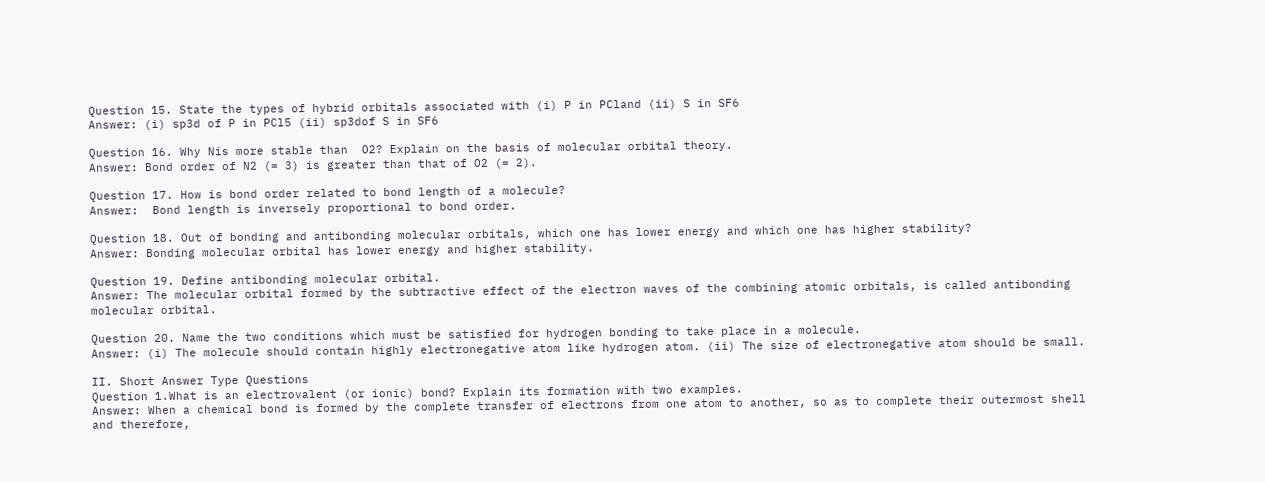Question 15. State the types of hybrid orbitals associated with (i) P in PCland (ii) S in SF6
Answer: (i) sp3d of P in PCl5 (ii) sp3dof S in SF6

Question 16. Why Nis more stable than  O2? Explain on the basis of molecular orbital theory.
Answer: Bond order of N2 (= 3) is greater than that of O2 (= 2).

Question 17. How is bond order related to bond length of a molecule?
Answer:  Bond length is inversely proportional to bond order.

Question 18. Out of bonding and antibonding molecular orbitals, which one has lower energy and which one has higher stability?
Answer: Bonding molecular orbital has lower energy and higher stability.

Question 19. Define antibonding molecular orbital.
Answer: The molecular orbital formed by the subtractive effect of the electron waves of the combining atomic orbitals, is called antibonding molecular orbital.

Question 20. Name the two conditions which must be satisfied for hydrogen bonding to take place in a molecule.
Answer: (i) The molecule should contain highly electronegative atom like hydrogen atom. (ii) The size of electronegative atom should be small.

II. Short Answer Type Questions
Question 1.What is an electrovalent (or ionic) bond? Explain its formation with two examples.
Answer: When a chemical bond is formed by the complete transfer of electrons from one atom to another, so as to complete their outermost shell and therefore,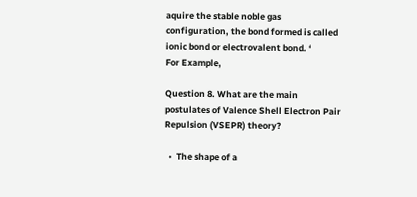aquire the stable noble gas configuration, the bond formed is called ionic bond or electrovalent bond. ‘
For Example,

Question 8. What are the main postulates of Valence Shell Electron Pair Repulsion (VSEPR) theory?

  •  The shape of a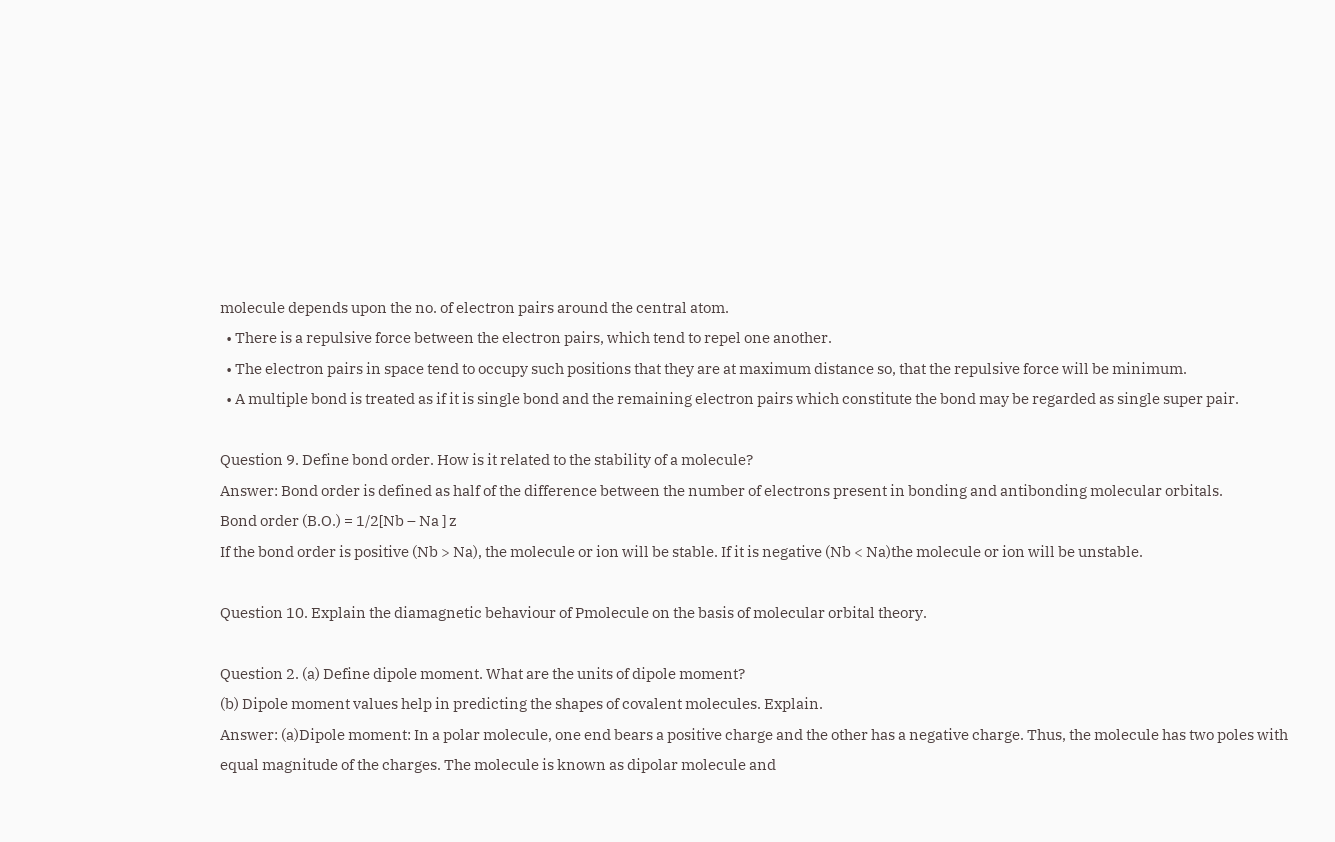molecule depends upon the no. of electron pairs around the central atom.
  • There is a repulsive force between the electron pairs, which tend to repel one another.
  • The electron pairs in space tend to occupy such positions that they are at maximum distance so, that the repulsive force will be minimum.
  • A multiple bond is treated as if it is single bond and the remaining electron pairs which constitute the bond may be regarded as single super pair.

Question 9. Define bond order. How is it related to the stability of a molecule?
Answer: Bond order is defined as half of the difference between the number of electrons present in bonding and antibonding molecular orbitals.
Bond order (B.O.) = 1/2[Nb – Na ] z
If the bond order is positive (Nb > Na), the molecule or ion will be stable. If it is negative (Nb < Na)the molecule or ion will be unstable.

Question 10. Explain the diamagnetic behaviour of Pmolecule on the basis of molecular orbital theory.

Question 2. (a) Define dipole moment. What are the units of dipole moment?
(b) Dipole moment values help in predicting the shapes of covalent molecules. Explain.
Answer: (a)Dipole moment: In a polar molecule, one end bears a positive charge and the other has a negative charge. Thus, the molecule has two poles with equal magnitude of the charges. The molecule is known as dipolar molecule and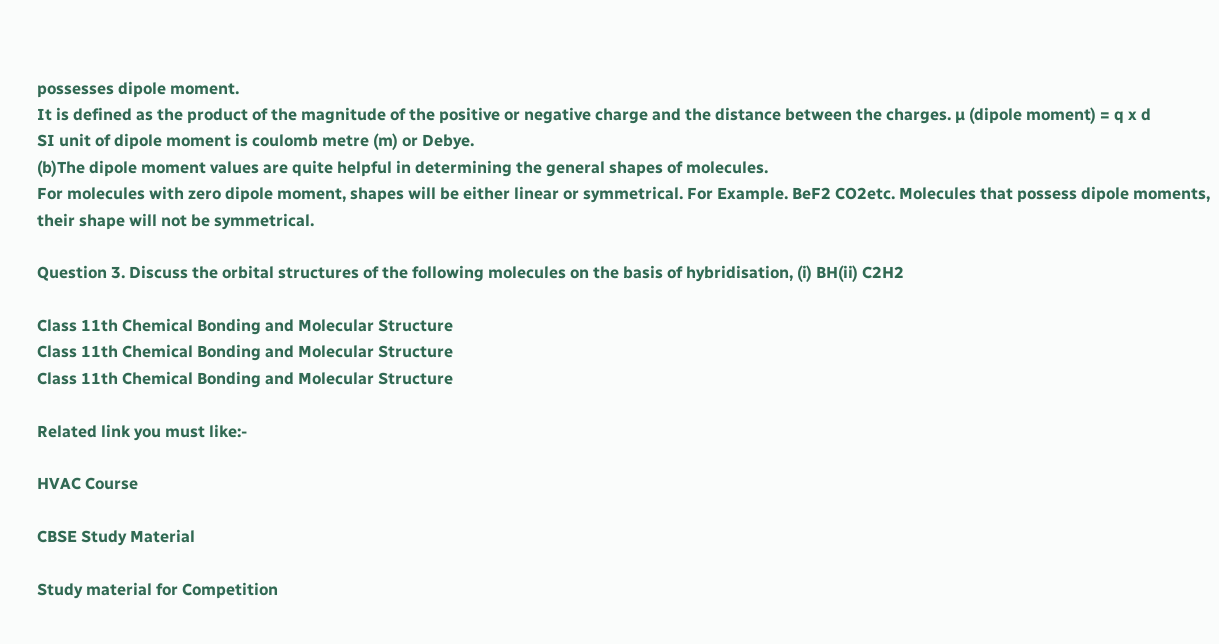possesses dipole moment.
It is defined as the product of the magnitude of the positive or negative charge and the distance between the charges. µ (dipole moment) = q x d
SI unit of dipole moment is coulomb metre (m) or Debye.
(b)The dipole moment values are quite helpful in determining the general shapes of molecules.
For molecules with zero dipole moment, shapes will be either linear or symmetrical. For Example. BeF2 CO2etc. Molecules that possess dipole moments, their shape will not be symmetrical.

Question 3. Discuss the orbital structures of the following molecules on the basis of hybridisation, (i) BH(ii) C2H2

Class 11th Chemical Bonding and Molecular Structure
Class 11th Chemical Bonding and Molecular Structure
Class 11th Chemical Bonding and Molecular Structure

Related link you must like:-

HVAC Course

CBSE Study Material

Study material for Competition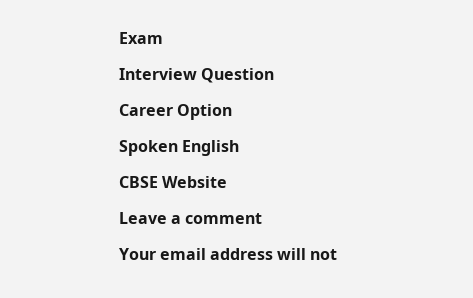Exam

Interview Question

Career Option

Spoken English

CBSE Website

Leave a comment

Your email address will not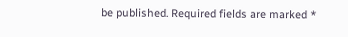be published. Required fields are marked *